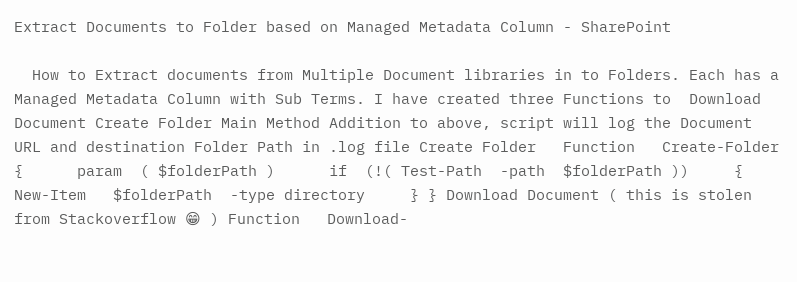Extract Documents to Folder based on Managed Metadata Column - SharePoint

  How to Extract documents from Multiple Document libraries in to Folders. Each has a Managed Metadata Column with Sub Terms. I have created three Functions to  Download Document Create Folder Main Method Addition to above, script will log the Document URL and destination Folder Path in .log file Create Folder   Function   Create-Folder {      param  ( $folderPath )      if  (!( Test-Path  -path  $folderPath ))     {          New-Item   $folderPath  -type directory     } } Download Document ( this is stolen from Stackoverflow 😁 ) Function   Download-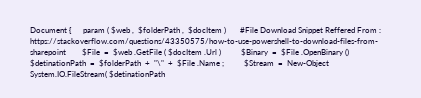Document {      param ( $web ,  $folderPath ,  $docItem )       #File Download Snippet Reffered From : https://stackoverflow.com/questions/43350575/how-to-use-powershell-to-download-files-from-sharepoint        $File  =  $web .GetFile ( $docItem .Url )          $Binary  =  $File .OpenBinary ()          $detinationPath  =  $folderPath  +  "\"  +  $File .Name ;          $Stream  =  New-Object  System.IO.FileStream( $detinationPath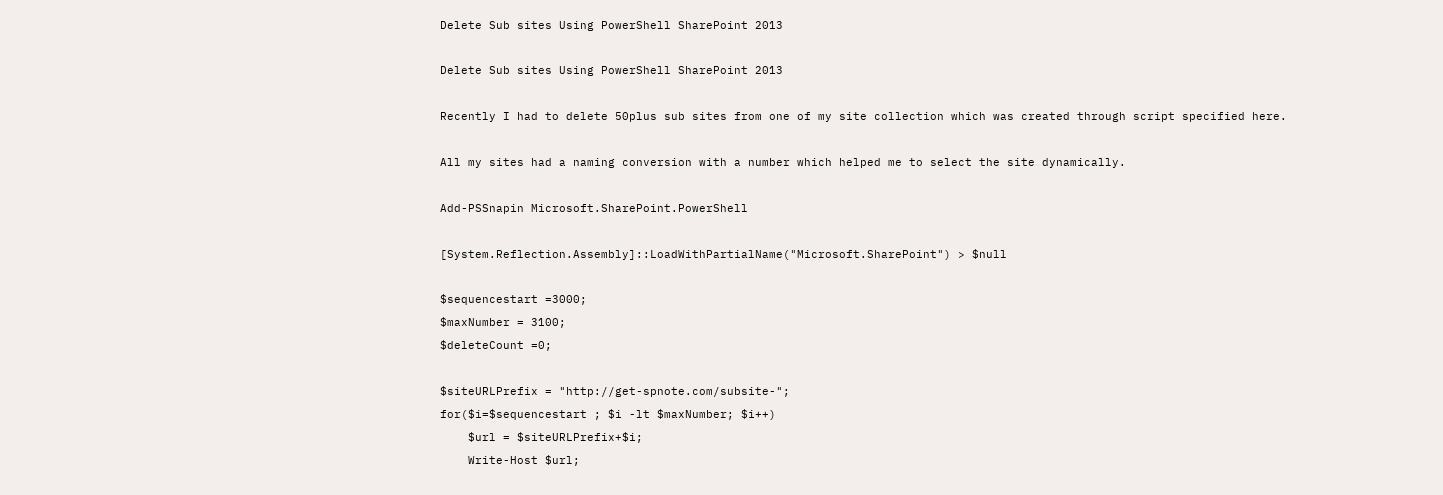Delete Sub sites Using PowerShell SharePoint 2013

Delete Sub sites Using PowerShell SharePoint 2013

Recently I had to delete 50plus sub sites from one of my site collection which was created through script specified here.

All my sites had a naming conversion with a number which helped me to select the site dynamically.

Add-PSSnapin Microsoft.SharePoint.PowerShell

[System.Reflection.Assembly]::LoadWithPartialName("Microsoft.SharePoint") > $null

$sequencestart =3000;
$maxNumber = 3100;
$deleteCount =0;

$siteURLPrefix = "http://get-spnote.com/subsite-";
for($i=$sequencestart ; $i -lt $maxNumber; $i++)
    $url = $siteURLPrefix+$i;
    Write-Host $url;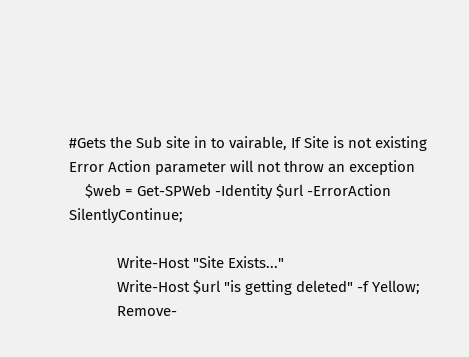#Gets the Sub site in to vairable, If Site is not existing Error Action parameter will not throw an exception
    $web = Get-SPWeb -Identity $url -ErrorAction SilentlyContinue;

            Write-Host "Site Exists..."
            Write-Host $url "is getting deleted" -f Yellow;
            Remove-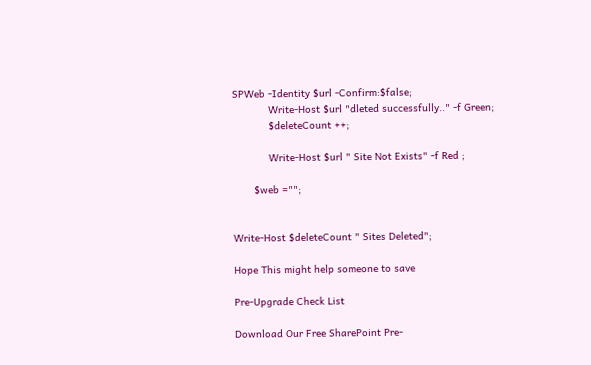SPWeb -Identity $url -Confirm:$false;
            Write-Host $url "dleted successfully.." -f Green;
            $deleteCount ++;

            Write-Host $url " Site Not Exists" -f Red ;

       $web ="";


Write-Host $deleteCount " Sites Deleted";

Hope This might help someone to save

Pre-Upgrade Check List

Download Our Free SharePoint Pre-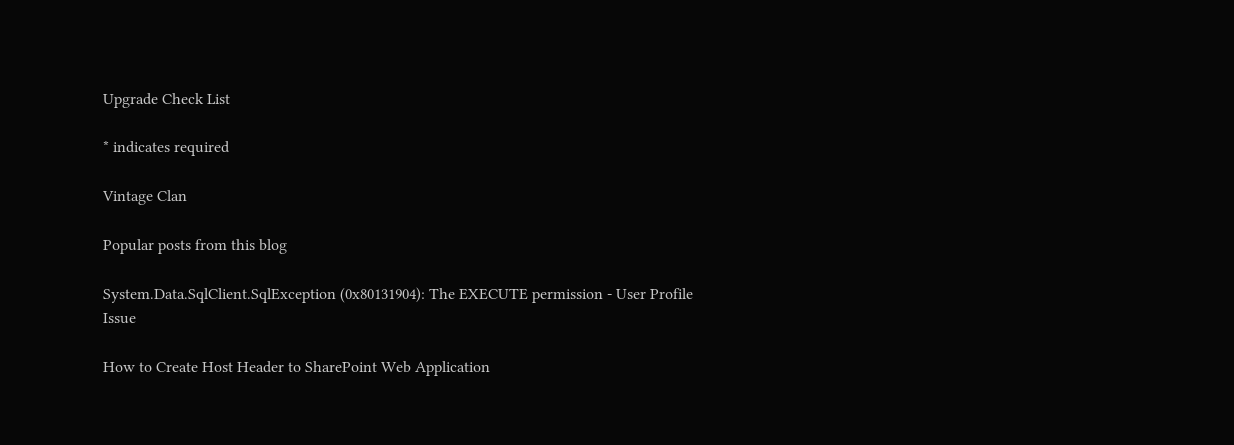Upgrade Check List

* indicates required

Vintage Clan

Popular posts from this blog

System.Data.SqlClient.SqlException (0x80131904): The EXECUTE permission - User Profile Issue

How to Create Host Header to SharePoint Web Application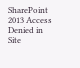SharePoint 2013 Access Denied in Site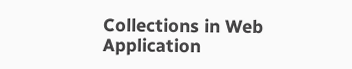Collections in Web Application